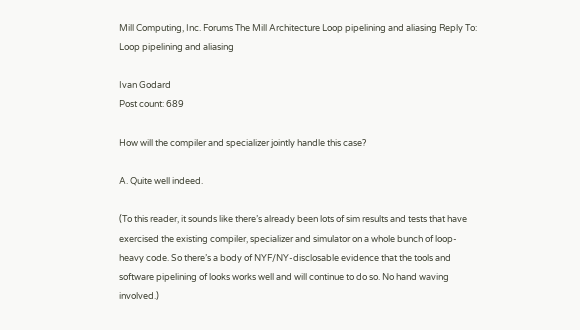Mill Computing, Inc. Forums The Mill Architecture Loop pipelining and aliasing Reply To: Loop pipelining and aliasing

Ivan Godard
Post count: 689

How will the compiler and specializer jointly handle this case?

A. Quite well indeed.

(To this reader, it sounds like there’s already been lots of sim results and tests that have exercised the existing compiler, specializer and simulator on a whole bunch of loop-heavy code. So there’s a body of NYF/NY-disclosable evidence that the tools and software pipelining of looks works well and will continue to do so. No hand waving involved.)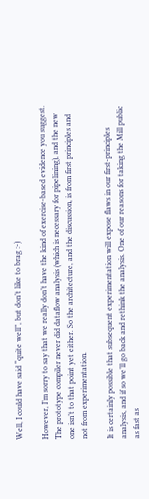Well, I could have said “quite well”, but don’t like to brag :-)

However, I’m sorry to say that we really don’t have the kind of exercise-based evidence you suggest. The prototype compiler never did dataflow analysis (which is necessary for pipelining), and the new one isn’t to that point yet either. So the architecture, and the discussion, is from first principles and not from experimentation.

It is certainly possible that subsequent experimentation will expose flaws in our first-principles analysis, and if so we’ll go back and rethink the analysis. One of our reasons for taking the Mill public as fast as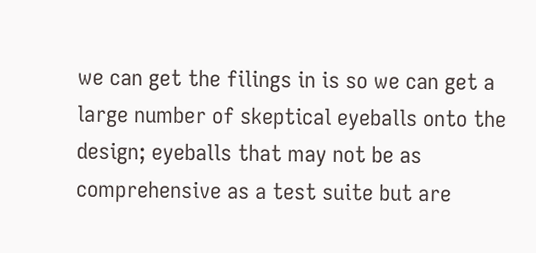we can get the filings in is so we can get a large number of skeptical eyeballs onto the design; eyeballs that may not be as comprehensive as a test suite but are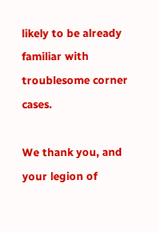likely to be already familiar with troublesome corner cases.

We thank you, and your legion of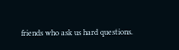friends who ask us hard questions.